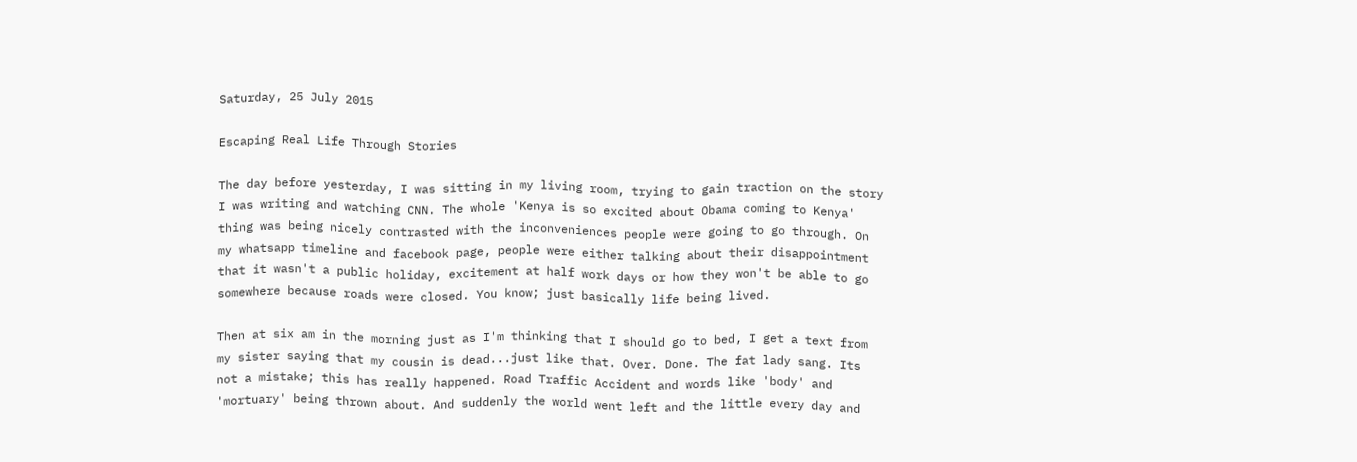Saturday, 25 July 2015

Escaping Real Life Through Stories

The day before yesterday, I was sitting in my living room, trying to gain traction on the story I was writing and watching CNN. The whole 'Kenya is so excited about Obama coming to Kenya' thing was being nicely contrasted with the inconveniences people were going to go through. On my whatsapp timeline and facebook page, people were either talking about their disappointment that it wasn't a public holiday, excitement at half work days or how they won't be able to go somewhere because roads were closed. You know; just basically life being lived.

Then at six am in the morning just as I'm thinking that I should go to bed, I get a text from my sister saying that my cousin is dead...just like that. Over. Done. The fat lady sang. Its not a mistake; this has really happened. Road Traffic Accident and words like 'body' and 'mortuary' being thrown about. And suddenly the world went left and the little every day and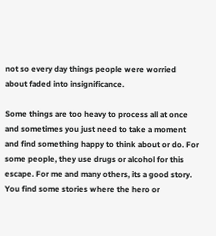not so every day things people were worried about faded into insignificance.

Some things are too heavy to process all at once and sometimes you just need to take a moment and find something happy to think about or do. For some people, they use drugs or alcohol for this escape. For me and many others, its a good story. You find some stories where the hero or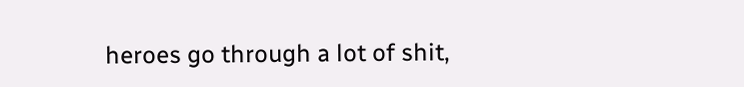heroes go through a lot of shit,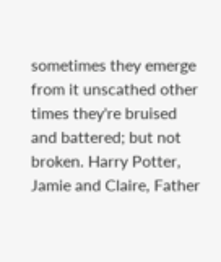sometimes they emerge from it unscathed other times they're bruised and battered; but not broken. Harry Potter, Jamie and Claire, Father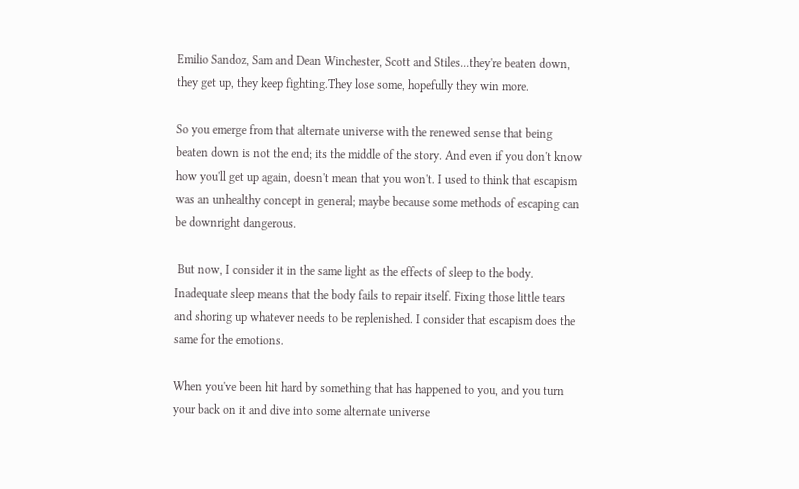Emilio Sandoz, Sam and Dean Winchester, Scott and Stiles...they're beaten down, they get up, they keep fighting.They lose some, hopefully they win more.

So you emerge from that alternate universe with the renewed sense that being beaten down is not the end; its the middle of the story. And even if you don't know how you'll get up again, doesn't mean that you won't. I used to think that escapism was an unhealthy concept in general; maybe because some methods of escaping can be downright dangerous.

 But now, I consider it in the same light as the effects of sleep to the body. Inadequate sleep means that the body fails to repair itself. Fixing those little tears and shoring up whatever needs to be replenished. I consider that escapism does the same for the emotions.

When you've been hit hard by something that has happened to you, and you turn your back on it and dive into some alternate universe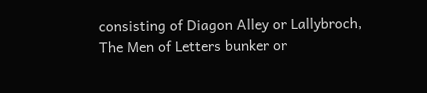consisting of Diagon Alley or Lallybroch, The Men of Letters bunker or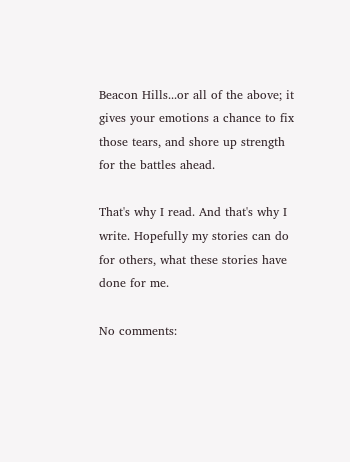Beacon Hills...or all of the above; it gives your emotions a chance to fix those tears, and shore up strength for the battles ahead.

That's why I read. And that's why I write. Hopefully my stories can do for others, what these stories have done for me.

No comments: